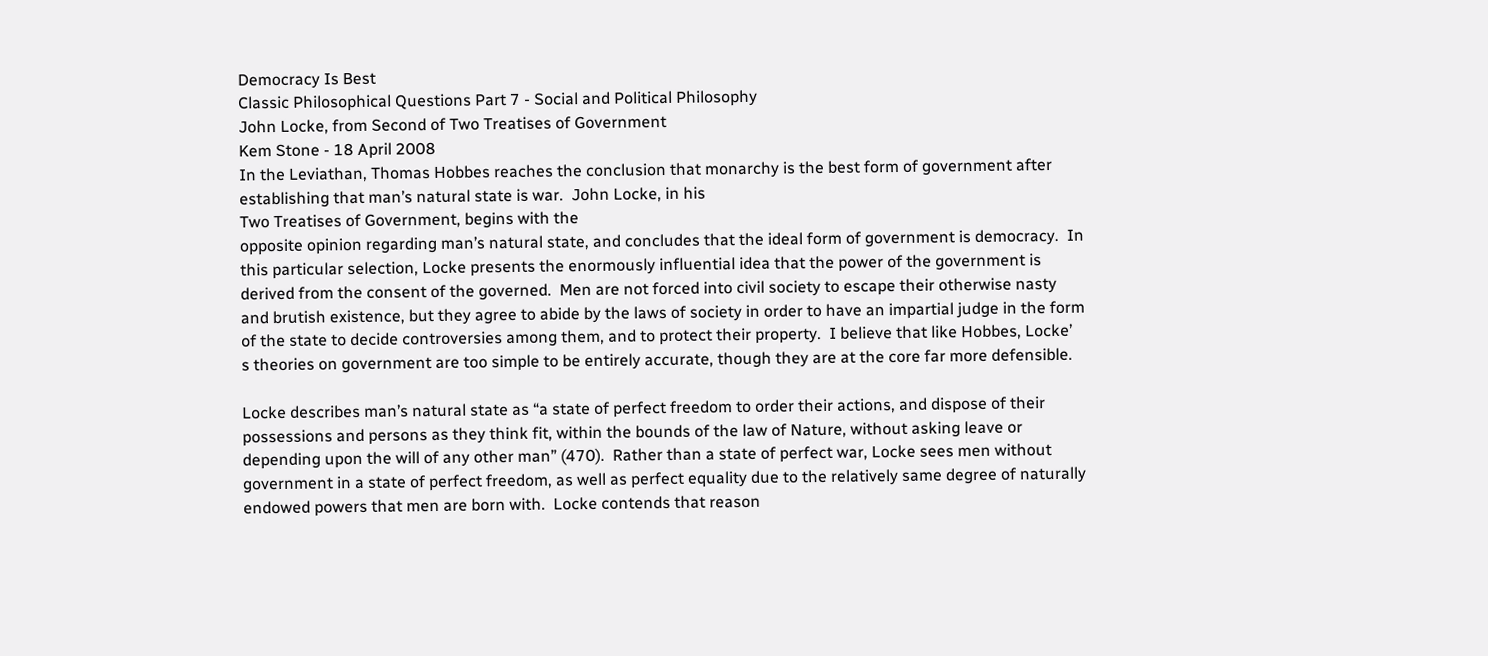Democracy Is Best
Classic Philosophical Questions Part 7 - Social and Political Philosophy
John Locke, from Second of Two Treatises of Government
Kem Stone - 18 April 2008
In the Leviathan, Thomas Hobbes reaches the conclusion that monarchy is the best form of government after
establishing that man’s natural state is war.  John Locke, in his
Two Treatises of Government, begins with the
opposite opinion regarding man’s natural state, and concludes that the ideal form of government is democracy.  In
this particular selection, Locke presents the enormously influential idea that the power of the government is
derived from the consent of the governed.  Men are not forced into civil society to escape their otherwise nasty
and brutish existence, but they agree to abide by the laws of society in order to have an impartial judge in the form
of the state to decide controversies among them, and to protect their property.  I believe that like Hobbes, Locke’
s theories on government are too simple to be entirely accurate, though they are at the core far more defensible.

Locke describes man’s natural state as “a state of perfect freedom to order their actions, and dispose of their
possessions and persons as they think fit, within the bounds of the law of Nature, without asking leave or
depending upon the will of any other man” (470).  Rather than a state of perfect war, Locke sees men without
government in a state of perfect freedom, as well as perfect equality due to the relatively same degree of naturally
endowed powers that men are born with.  Locke contends that reason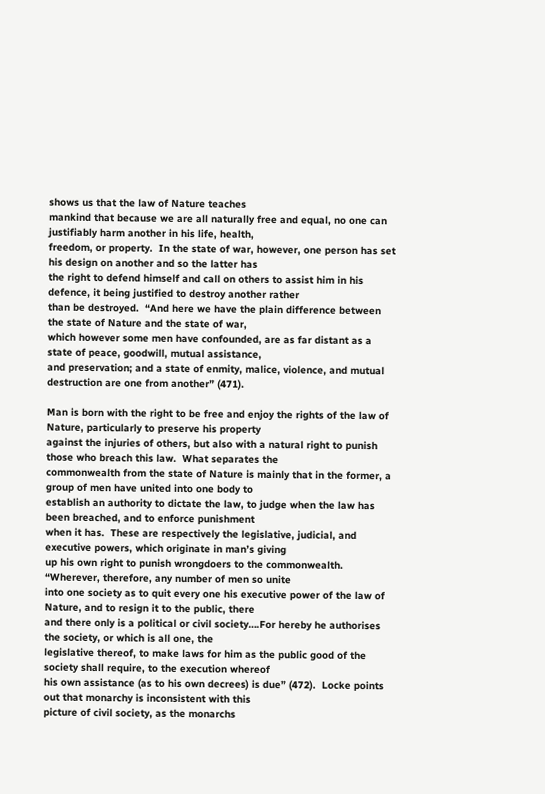shows us that the law of Nature teaches
mankind that because we are all naturally free and equal, no one can justifiably harm another in his life, health,
freedom, or property.  In the state of war, however, one person has set his design on another and so the latter has
the right to defend himself and call on others to assist him in his defence, it being justified to destroy another rather
than be destroyed.  “And here we have the plain difference between the state of Nature and the state of war,
which however some men have confounded, are as far distant as a state of peace, goodwill, mutual assistance,
and preservation; and a state of enmity, malice, violence, and mutual destruction are one from another” (471).

Man is born with the right to be free and enjoy the rights of the law of Nature, particularly to preserve his property
against the injuries of others, but also with a natural right to punish those who breach this law.  What separates the
commonwealth from the state of Nature is mainly that in the former, a group of men have united into one body to
establish an authority to dictate the law, to judge when the law has been breached, and to enforce punishment
when it has.  These are respectively the legislative, judicial, and executive powers, which originate in man’s giving
up his own right to punish wrongdoers to the commonwealth.  “Wherever, therefore, any number of men so unite
into one society as to quit every one his executive power of the law of Nature, and to resign it to the public, there
and there only is a political or civil society….For hereby he authorises the society, or which is all one, the
legislative thereof, to make laws for him as the public good of the society shall require, to the execution whereof
his own assistance (as to his own decrees) is due” (472).  Locke points out that monarchy is inconsistent with this
picture of civil society, as the monarchs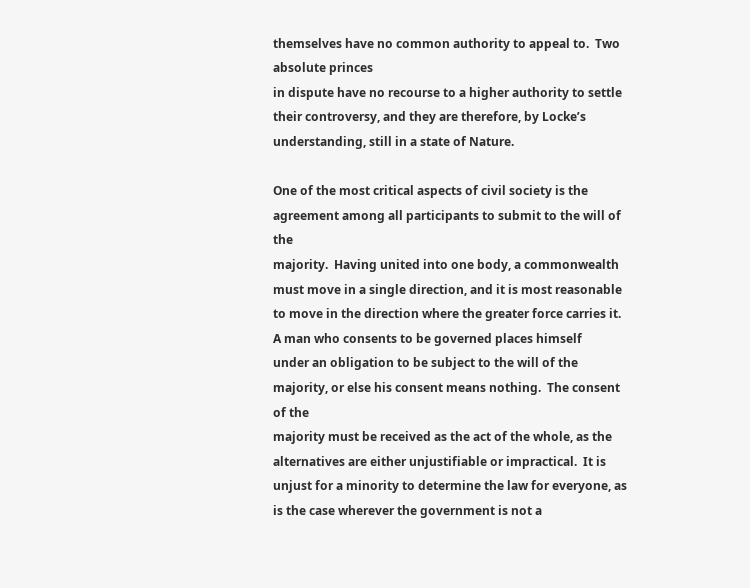themselves have no common authority to appeal to.  Two absolute princes
in dispute have no recourse to a higher authority to settle their controversy, and they are therefore, by Locke’s
understanding, still in a state of Nature.

One of the most critical aspects of civil society is the agreement among all participants to submit to the will of the
majority.  Having united into one body, a commonwealth must move in a single direction, and it is most reasonable
to move in the direction where the greater force carries it.  A man who consents to be governed places himself
under an obligation to be subject to the will of the majority, or else his consent means nothing.  The consent of the
majority must be received as the act of the whole, as the alternatives are either unjustifiable or impractical.  It is
unjust for a minority to determine the law for everyone, as is the case wherever the government is not a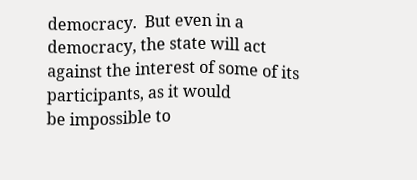democracy.  But even in a democracy, the state will act against the interest of some of its participants, as it would
be impossible to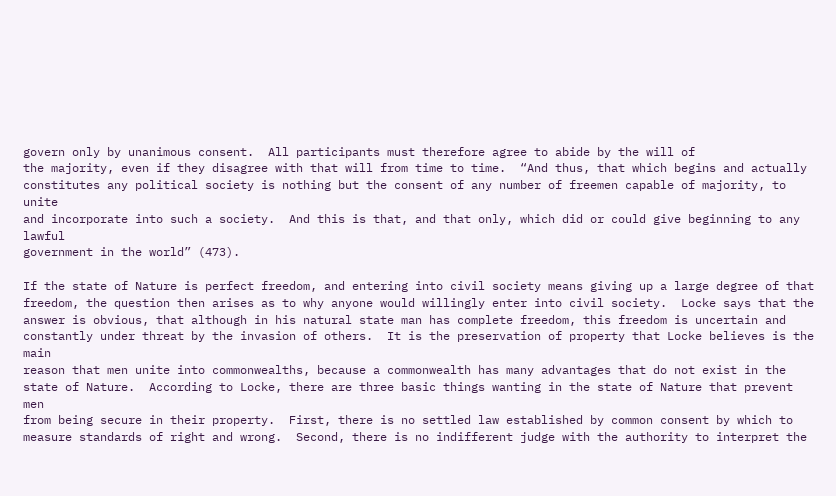govern only by unanimous consent.  All participants must therefore agree to abide by the will of
the majority, even if they disagree with that will from time to time.  “And thus, that which begins and actually
constitutes any political society is nothing but the consent of any number of freemen capable of majority, to unite
and incorporate into such a society.  And this is that, and that only, which did or could give beginning to any lawful
government in the world” (473).

If the state of Nature is perfect freedom, and entering into civil society means giving up a large degree of that
freedom, the question then arises as to why anyone would willingly enter into civil society.  Locke says that the
answer is obvious, that although in his natural state man has complete freedom, this freedom is uncertain and
constantly under threat by the invasion of others.  It is the preservation of property that Locke believes is the main
reason that men unite into commonwealths, because a commonwealth has many advantages that do not exist in the
state of Nature.  According to Locke, there are three basic things wanting in the state of Nature that prevent men
from being secure in their property.  First, there is no settled law established by common consent by which to
measure standards of right and wrong.  Second, there is no indifferent judge with the authority to interpret the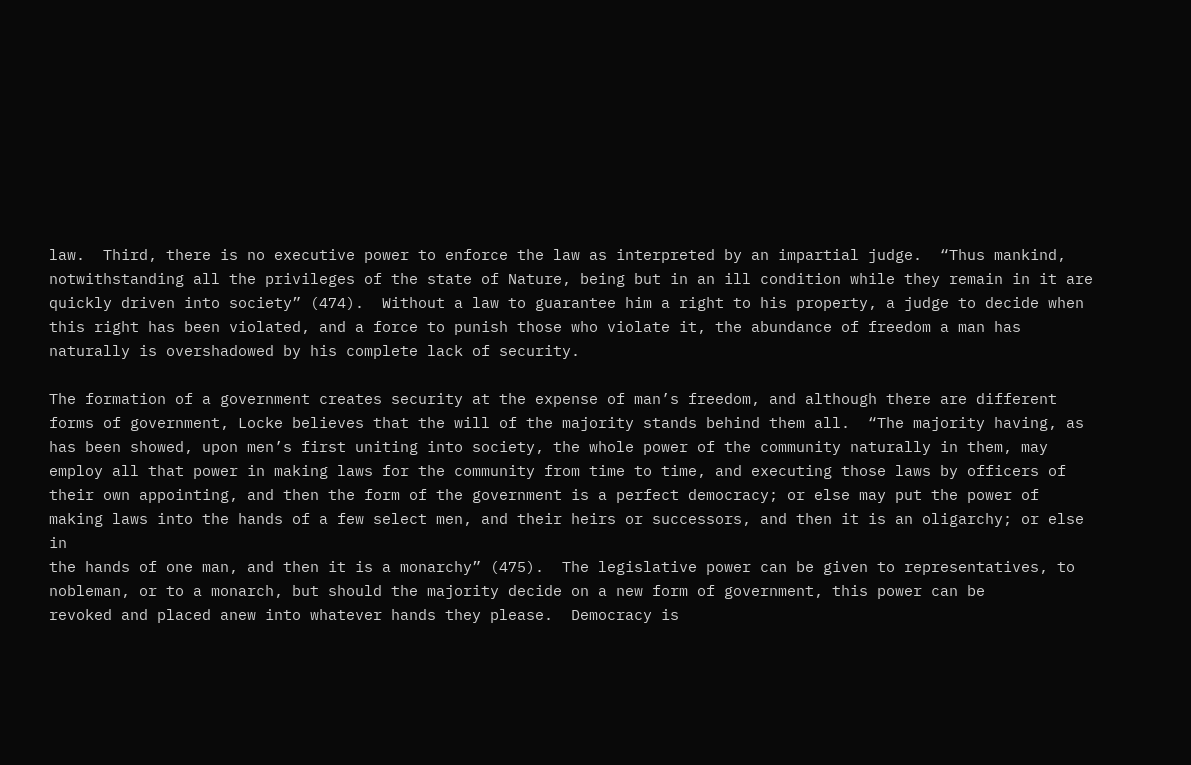law.  Third, there is no executive power to enforce the law as interpreted by an impartial judge.  “Thus mankind,
notwithstanding all the privileges of the state of Nature, being but in an ill condition while they remain in it are
quickly driven into society” (474).  Without a law to guarantee him a right to his property, a judge to decide when
this right has been violated, and a force to punish those who violate it, the abundance of freedom a man has
naturally is overshadowed by his complete lack of security.

The formation of a government creates security at the expense of man’s freedom, and although there are different
forms of government, Locke believes that the will of the majority stands behind them all.  “The majority having, as
has been showed, upon men’s first uniting into society, the whole power of the community naturally in them, may
employ all that power in making laws for the community from time to time, and executing those laws by officers of
their own appointing, and then the form of the government is a perfect democracy; or else may put the power of
making laws into the hands of a few select men, and their heirs or successors, and then it is an oligarchy; or else in
the hands of one man, and then it is a monarchy” (475).  The legislative power can be given to representatives, to
nobleman, or to a monarch, but should the majority decide on a new form of government, this power can be
revoked and placed anew into whatever hands they please.  Democracy is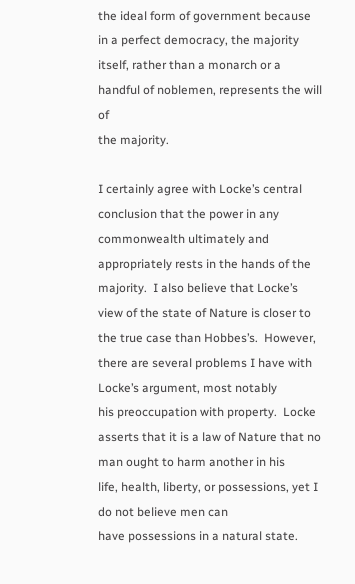the ideal form of government because
in a perfect democracy, the majority itself, rather than a monarch or a handful of noblemen, represents the will of
the majority.

I certainly agree with Locke’s central conclusion that the power in any commonwealth ultimately and
appropriately rests in the hands of the majority.  I also believe that Locke’s view of the state of Nature is closer to
the true case than Hobbes’s.  However, there are several problems I have with Locke’s argument, most notably
his preoccupation with property.  Locke asserts that it is a law of Nature that no man ought to harm another in his
life, health, liberty, or possessions, yet I do not believe men can
have possessions in a natural state.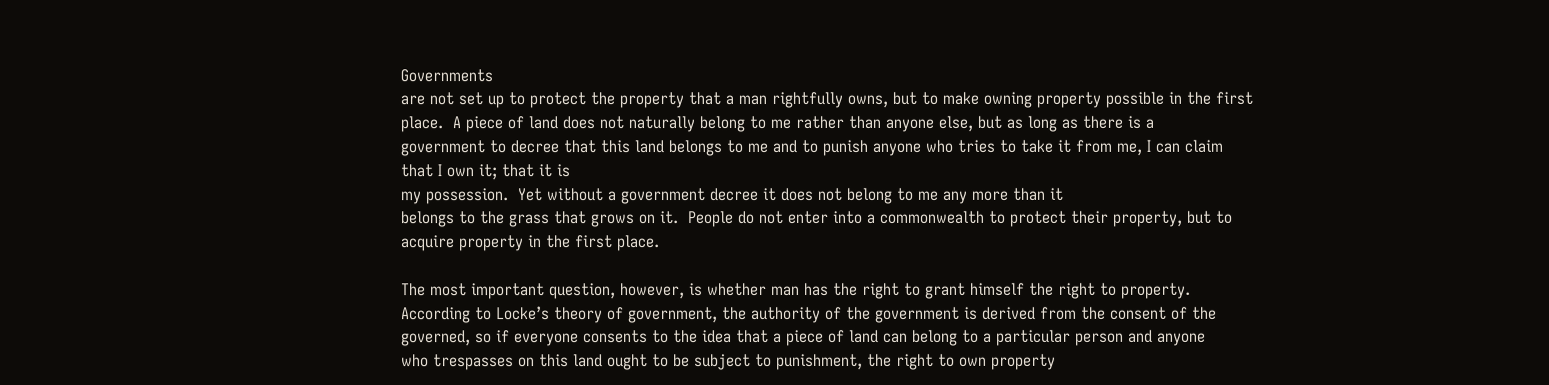Governments
are not set up to protect the property that a man rightfully owns, but to make owning property possible in the first
place.  A piece of land does not naturally belong to me rather than anyone else, but as long as there is a
government to decree that this land belongs to me and to punish anyone who tries to take it from me, I can claim
that I own it; that it is
my possession.  Yet without a government decree it does not belong to me any more than it
belongs to the grass that grows on it.  People do not enter into a commonwealth to protect their property, but to
acquire property in the first place.

The most important question, however, is whether man has the right to grant himself the right to property.
According to Locke’s theory of government, the authority of the government is derived from the consent of the
governed, so if everyone consents to the idea that a piece of land can belong to a particular person and anyone
who trespasses on this land ought to be subject to punishment, the right to own property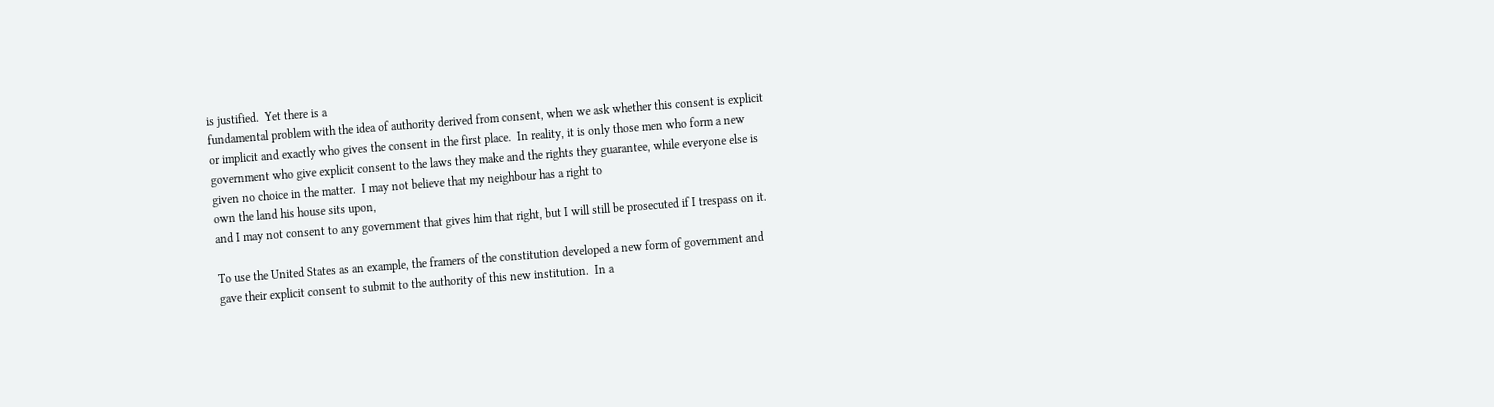is justified.  Yet there is a
fundamental problem with the idea of authority derived from consent, when we ask whether this consent is explicit
or implicit and exactly who gives the consent in the first place.  In reality, it is only those men who form a new
government who give explicit consent to the laws they make and the rights they guarantee, while everyone else is
given no choice in the matter.  I may not believe that my neighbour has a right to
own the land his house sits upon,
and I may not consent to any government that gives him that right, but I will still be prosecuted if I trespass on it.

To use the United States as an example, the framers of the constitution developed a new form of government and
gave their explicit consent to submit to the authority of this new institution.  In a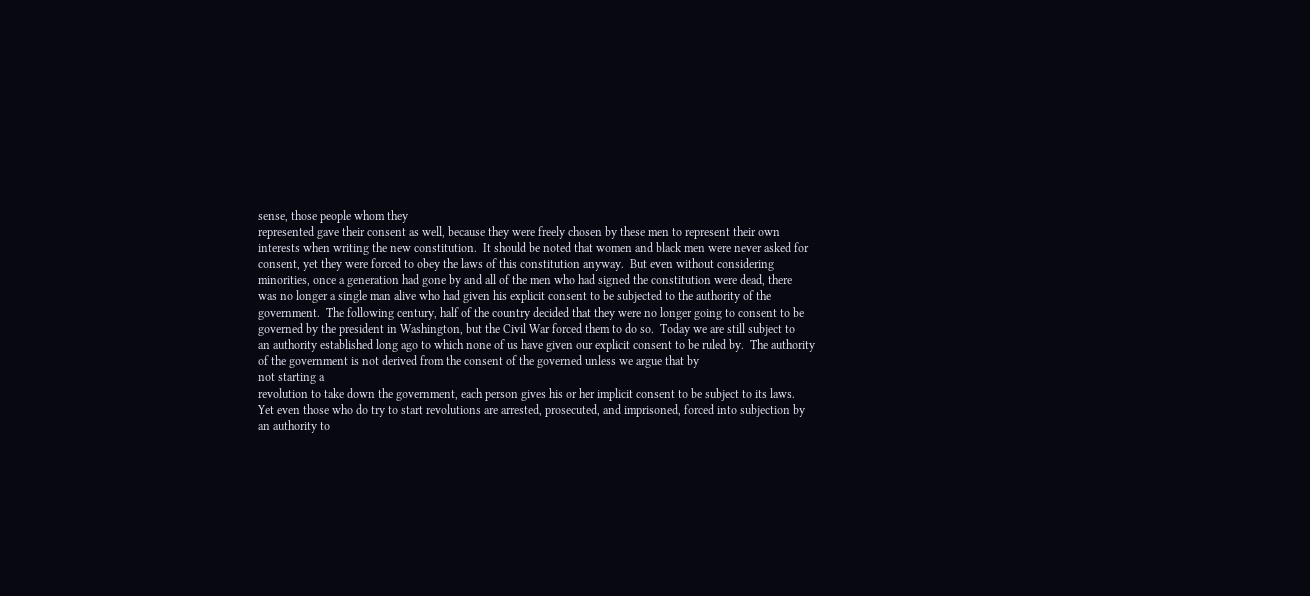sense, those people whom they
represented gave their consent as well, because they were freely chosen by these men to represent their own
interests when writing the new constitution.  It should be noted that women and black men were never asked for
consent, yet they were forced to obey the laws of this constitution anyway.  But even without considering
minorities, once a generation had gone by and all of the men who had signed the constitution were dead, there
was no longer a single man alive who had given his explicit consent to be subjected to the authority of the
government.  The following century, half of the country decided that they were no longer going to consent to be
governed by the president in Washington, but the Civil War forced them to do so.  Today we are still subject to
an authority established long ago to which none of us have given our explicit consent to be ruled by.  The authority
of the government is not derived from the consent of the governed unless we argue that by
not starting a
revolution to take down the government, each person gives his or her implicit consent to be subject to its laws.
Yet even those who do try to start revolutions are arrested, prosecuted, and imprisoned, forced into subjection by
an authority to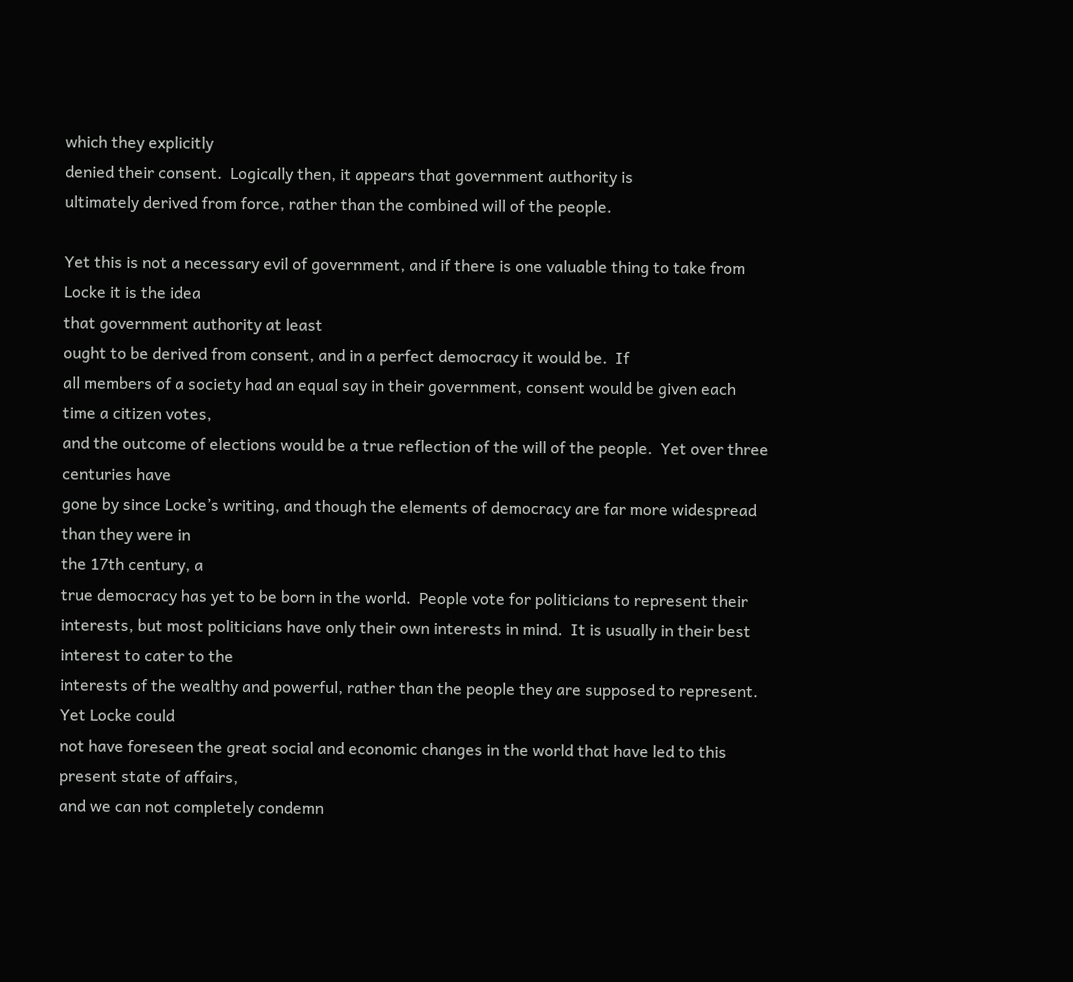which they explicitly
denied their consent.  Logically then, it appears that government authority is
ultimately derived from force, rather than the combined will of the people.

Yet this is not a necessary evil of government, and if there is one valuable thing to take from Locke it is the idea
that government authority at least
ought to be derived from consent, and in a perfect democracy it would be.  If
all members of a society had an equal say in their government, consent would be given each time a citizen votes,
and the outcome of elections would be a true reflection of the will of the people.  Yet over three centuries have
gone by since Locke’s writing, and though the elements of democracy are far more widespread than they were in
the 17th century, a
true democracy has yet to be born in the world.  People vote for politicians to represent their
interests, but most politicians have only their own interests in mind.  It is usually in their best interest to cater to the
interests of the wealthy and powerful, rather than the people they are supposed to represent.  Yet Locke could
not have foreseen the great social and economic changes in the world that have led to this present state of affairs,
and we can not completely condemn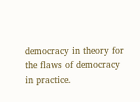democracy in theory for the flaws of democracy in practice.